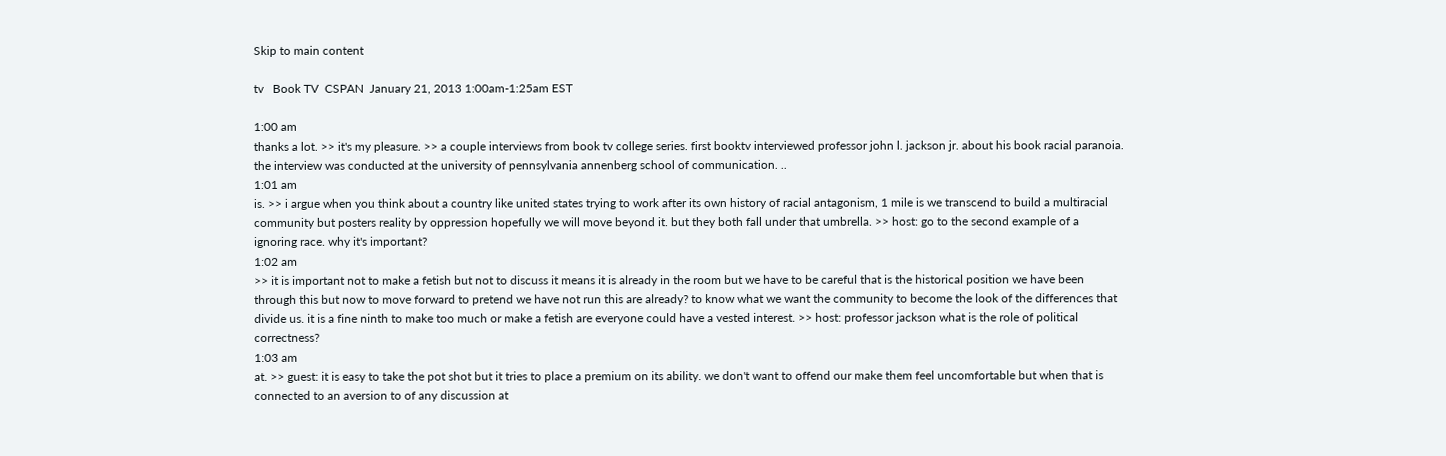Skip to main content

tv   Book TV  CSPAN  January 21, 2013 1:00am-1:25am EST

1:00 am
thanks a lot. >> it's my pleasure. >> a couple interviews from book tv college series. first booktv interviewed professor john l. jackson jr. about his book racial paranoia. the interview was conducted at the university of pennsylvania annenberg school of communication. ..
1:01 am
is. >> i argue when you think about a country like united states trying to work after its own history of racial antagonism, 1 mile is we transcend to build a multiracial community but posters reality by oppression hopefully we will move beyond it. but they both fall under that umbrella. >> host: go to the second example of a ignoring race. why it's important?
1:02 am
>> it is important not to make a fetish but not to discuss it means it is already in the room but we have to be careful that is the historical position we have been through this but now to move forward to pretend we have not run this are already? to know what we want the community to become the look of the differences that divide us. it is a fine ninth to make too much or make a fetish are everyone could have a vested interest. >> host: professor jackson what is the role of political correctness?
1:03 am
at. >> guest: it is easy to take the pot shot but it tries to place a premium on its ability. we don't want to offend our make them feel uncomfortable but when that is connected to an aversion to of any discussion at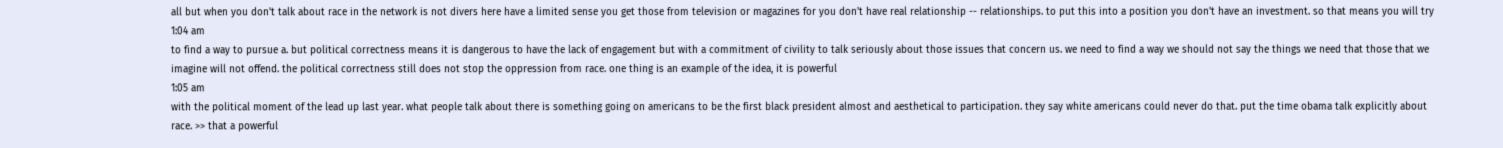all but when you don't talk about race in the network is not divers here have a limited sense you get those from television or magazines for you don't have real relationship -- relationships. to put this into a position you don't have an investment. so that means you will try
1:04 am
to find a way to pursue a. but political correctness means it is dangerous to have the lack of engagement but with a commitment of civility to talk seriously about those issues that concern us. we need to find a way we should not say the things we need that those that we imagine will not offend. the political correctness still does not stop the oppression from race. one thing is an example of the idea, it is powerful
1:05 am
with the political moment of the lead up last year. what people talk about there is something going on americans to be the first black president almost and aesthetical to participation. they say white americans could never do that. put the time obama talk explicitly about race. >> that a powerful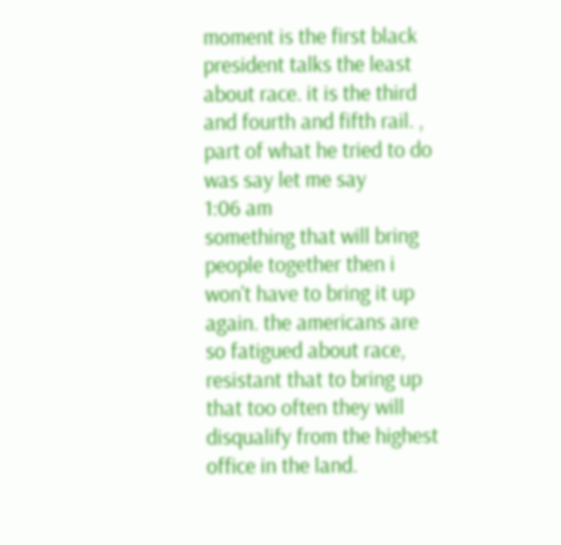moment is the first black president talks the least about race. it is the third and fourth and fifth rail. , part of what he tried to do was say let me say
1:06 am
something that will bring people together then i won't have to bring it up again. the americans are so fatigued about race, resistant that to bring up that too often they will disqualify from the highest office in the land.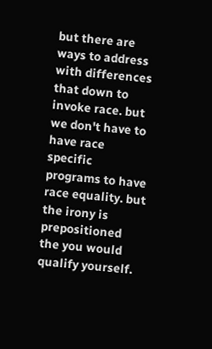but there are ways to address with differences that down to invoke race. but we don't have to have race specific programs to have race equality. but the irony is prepositioned the you would qualify yourself.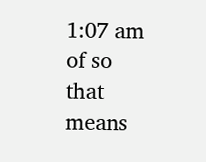1:07 am
of so that means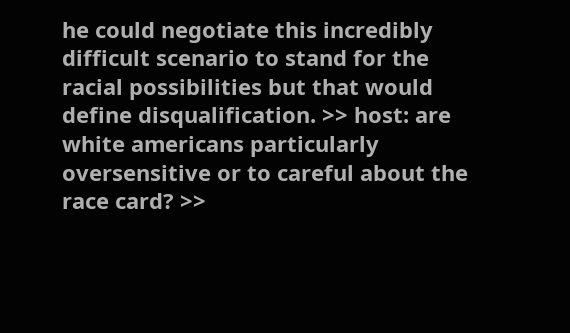he could negotiate this incredibly difficult scenario to stand for the racial possibilities but that would define disqualification. >> host: are white americans particularly oversensitive or to careful about the race card? >>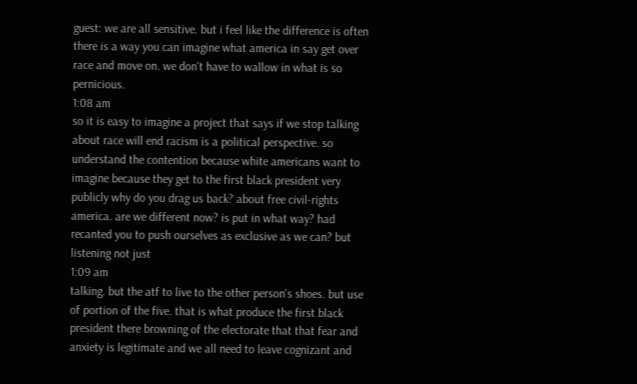guest: we are all sensitive. but i feel like the difference is often there is a way you can imagine what america in say get over race and move on. we don't have to wallow in what is so pernicious.
1:08 am
so it is easy to imagine a project that says if we stop talking about race will end racism is a political perspective. so understand the contention because white americans want to imagine because they get to the first black president very publicly why do you drag us back? about free civil-rights america. are we different now? is put in what way? had recanted you to push ourselves as exclusive as we can? but listening not just
1:09 am
talking. but the atf to live to the other person's shoes. but use of portion of the five. that is what produce the first black president there browning of the electorate that that fear and anxiety is legitimate and we all need to leave cognizant and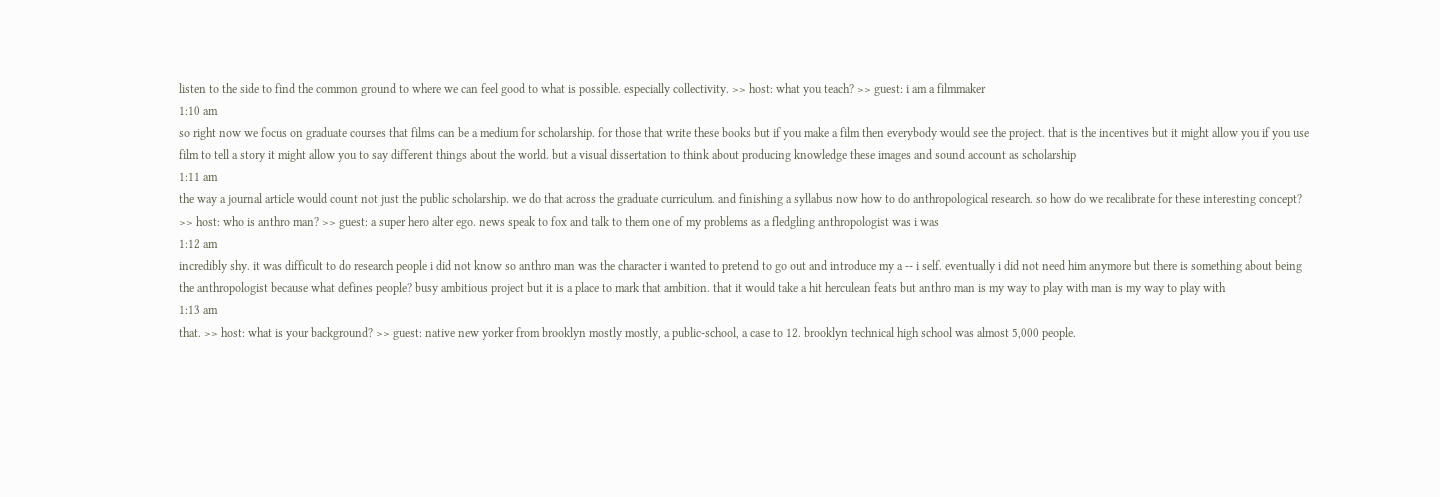listen to the side to find the common ground to where we can feel good to what is possible. especially collectivity. >> host: what you teach? >> guest: i am a filmmaker
1:10 am
so right now we focus on graduate courses that films can be a medium for scholarship. for those that write these books but if you make a film then everybody would see the project. that is the incentives but it might allow you if you use film to tell a story it might allow you to say different things about the world. but a visual dissertation to think about producing knowledge these images and sound account as scholarship
1:11 am
the way a journal article would count not just the public scholarship. we do that across the graduate curriculum. and finishing a syllabus now how to do anthropological research. so how do we recalibrate for these interesting concept? >> host: who is anthro man? >> guest: a super hero alter ego. news speak to fox and talk to them one of my problems as a fledgling anthropologist was i was
1:12 am
incredibly shy. it was difficult to do research people i did not know so anthro man was the character i wanted to pretend to go out and introduce my a -- i self. eventually i did not need him anymore but there is something about being the anthropologist because what defines people? busy ambitious project but it is a place to mark that ambition. that it would take a hit herculean feats but anthro man is my way to play with man is my way to play with
1:13 am
that. >> host: what is your background? >> guest: native new yorker from brooklyn mostly mostly, a public-school, a case to 12. brooklyn technical high school was almost 5,000 people.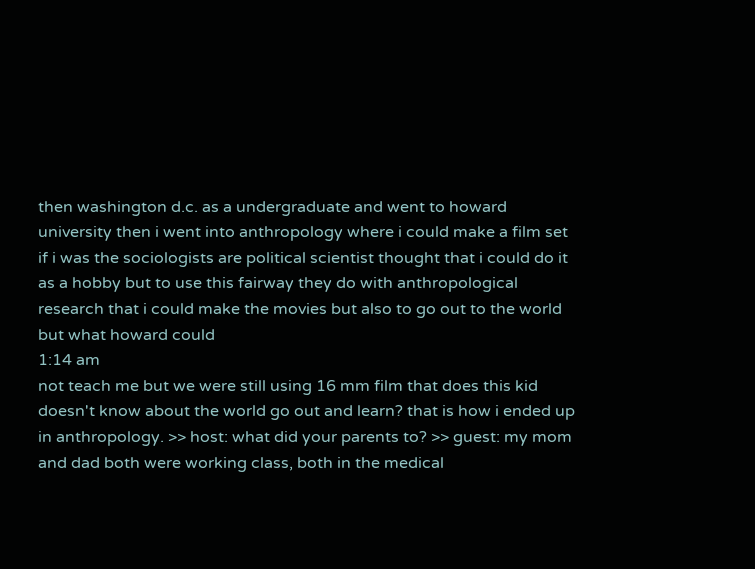then washington d.c. as a undergraduate and went to howard university then i went into anthropology where i could make a film set if i was the sociologists are political scientist thought that i could do it as a hobby but to use this fairway they do with anthropological research that i could make the movies but also to go out to the world but what howard could
1:14 am
not teach me but we were still using 16 mm film that does this kid doesn't know about the world go out and learn? that is how i ended up in anthropology. >> host: what did your parents to? >> guest: my mom and dad both were working class, both in the medical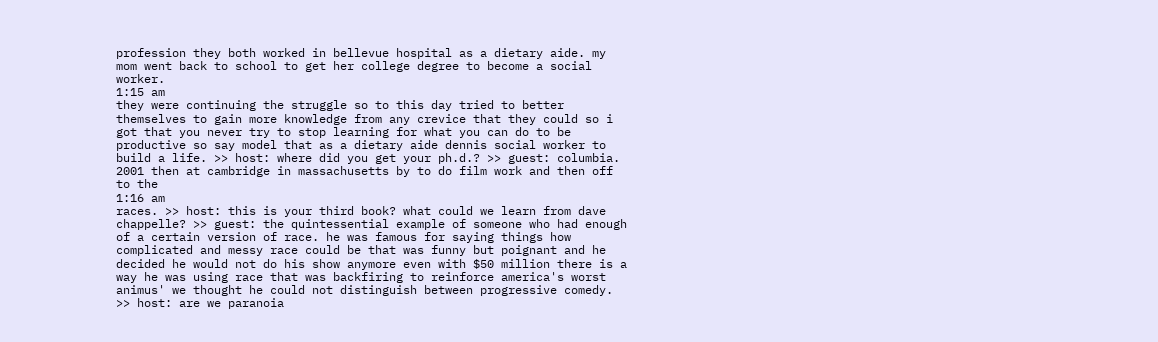profession they both worked in bellevue hospital as a dietary aide. my mom went back to school to get her college degree to become a social worker.
1:15 am
they were continuing the struggle so to this day tried to better themselves to gain more knowledge from any crevice that they could so i got that you never try to stop learning for what you can do to be productive so say model that as a dietary aide dennis social worker to build a life. >> host: where did you get your ph.d.? >> guest: columbia. 2001 then at cambridge in massachusetts by to do film work and then off to the
1:16 am
races. >> host: this is your third book? what could we learn from dave chappelle? >> guest: the quintessential example of someone who had enough of a certain version of race. he was famous for saying things how complicated and messy race could be that was funny but poignant and he decided he would not do his show anymore even with $50 million there is a way he was using race that was backfiring to reinforce america's worst animus' we thought he could not distinguish between progressive comedy. >> host: are we paranoia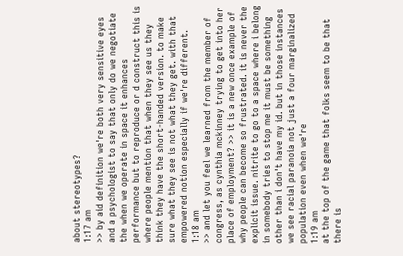about stereotypes?
1:17 am
>> by aid definition we're both very sensitive eyes and a psychologist to say that only do we negotiate the when we operate in space it enhances performance but to reproduce or d construct this is where people mention that when they see us they think they have the short-handed version. to make sure what they see is not what they get. with that empowered notion especially if we're different.
1:18 am
>> and let you feel we learned from the member of congress, as cynthia mckinney trying to get into her place of employment? >> it is a new once example of why people can become so frustrated. it is never the explicit issue. nitrite to go to a space where i belong in somebody tries to stop me it must be something other than i don't have my id. but in those instances we see racial paranoia not just a four marginalized population even when we're
1:19 am
at the top of the game that folks seem to be that there is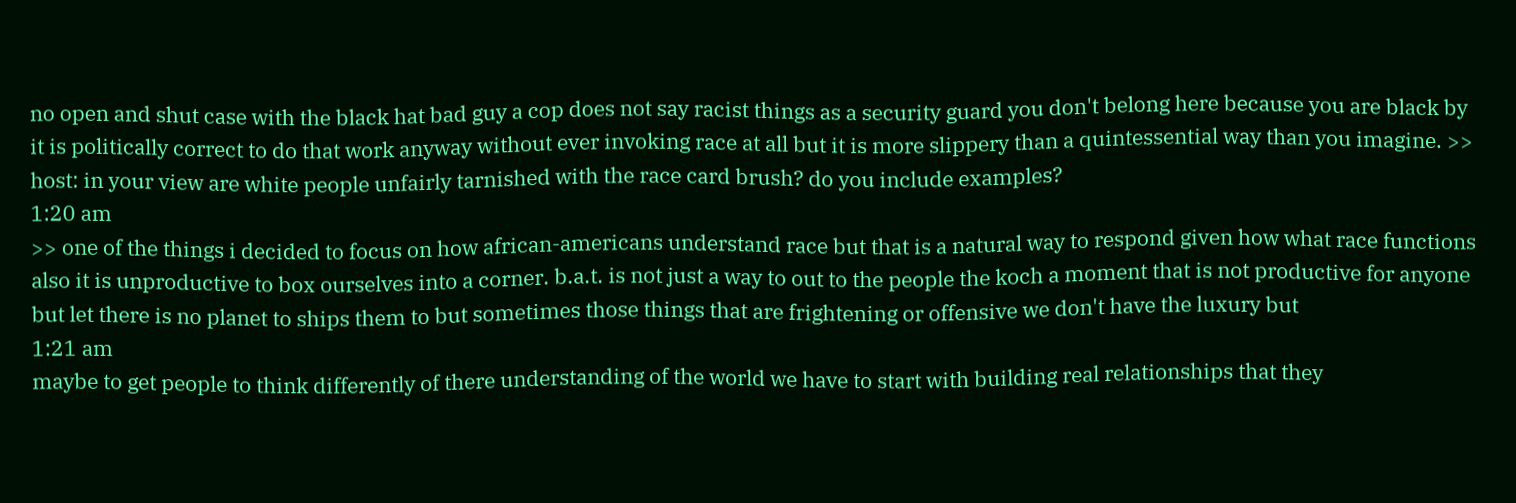no open and shut case with the black hat bad guy a cop does not say racist things as a security guard you don't belong here because you are black by it is politically correct to do that work anyway without ever invoking race at all but it is more slippery than a quintessential way than you imagine. >> host: in your view are white people unfairly tarnished with the race card brush? do you include examples?
1:20 am
>> one of the things i decided to focus on how african-americans understand race but that is a natural way to respond given how what race functions also it is unproductive to box ourselves into a corner. b.a.t. is not just a way to out to the people the koch a moment that is not productive for anyone but let there is no planet to ships them to but sometimes those things that are frightening or offensive we don't have the luxury but
1:21 am
maybe to get people to think differently of there understanding of the world we have to start with building real relationships that they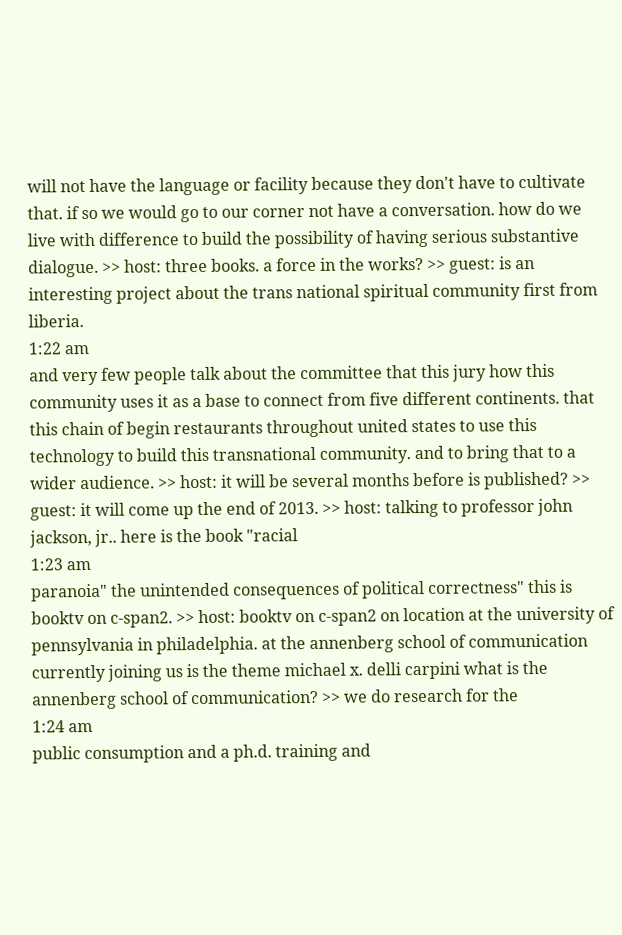will not have the language or facility because they don't have to cultivate that. if so we would go to our corner not have a conversation. how do we live with difference to build the possibility of having serious substantive dialogue. >> host: three books. a force in the works? >> guest: is an interesting project about the trans national spiritual community first from liberia.
1:22 am
and very few people talk about the committee that this jury how this community uses it as a base to connect from five different continents. that this chain of begin restaurants throughout united states to use this technology to build this transnational community. and to bring that to a wider audience. >> host: it will be several months before is published? >> guest: it will come up the end of 2013. >> host: talking to professor john jackson, jr.. here is the book "racial
1:23 am
paranoia" the unintended consequences of political correctness" this is booktv on c-span2. >> host: booktv on c-span2 on location at the university of pennsylvania in philadelphia. at the annenberg school of communication currently joining us is the theme michael x. delli carpini what is the annenberg school of communication? >> we do research for the
1:24 am
public consumption and a ph.d. training and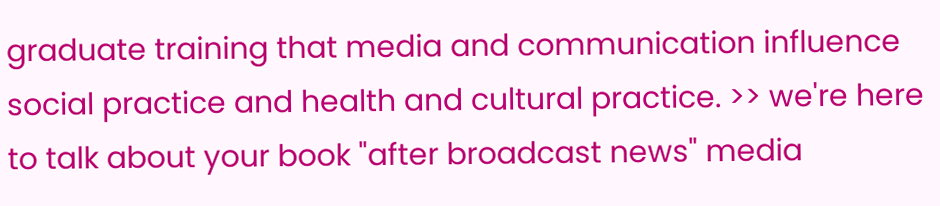graduate training that media and communication influence social practice and health and cultural practice. >> we're here to talk about your book "after broadcast news" media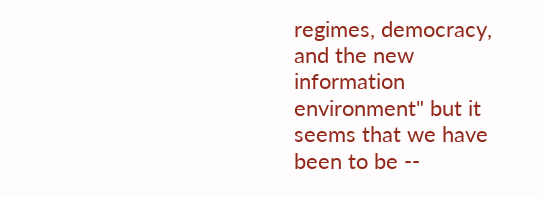regimes, democracy, and the new information environment" but it seems that we have been to be --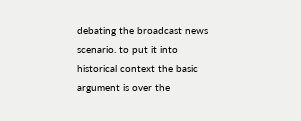debating the broadcast news scenario. to put it into historical context the basic argument is over the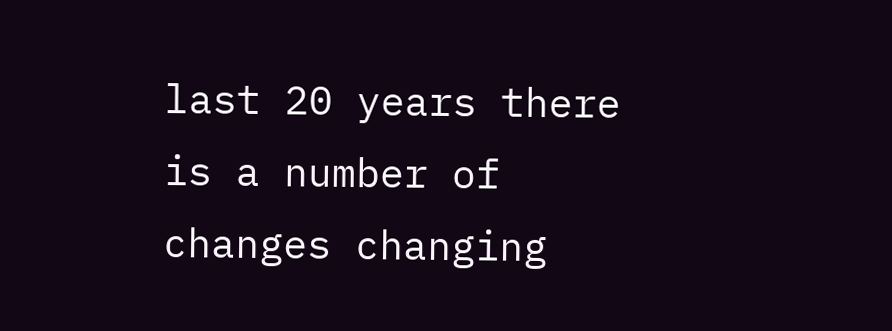last 20 years there is a number of changes changing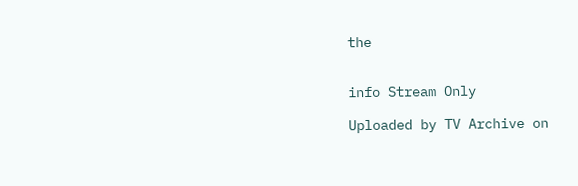the


info Stream Only

Uploaded by TV Archive on